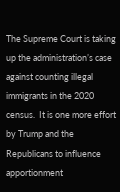The Supreme Court is taking up the administration’s case against counting illegal immigrants in the 2020 census.  It is one more effort by Trump and the Republicans to influence apportionment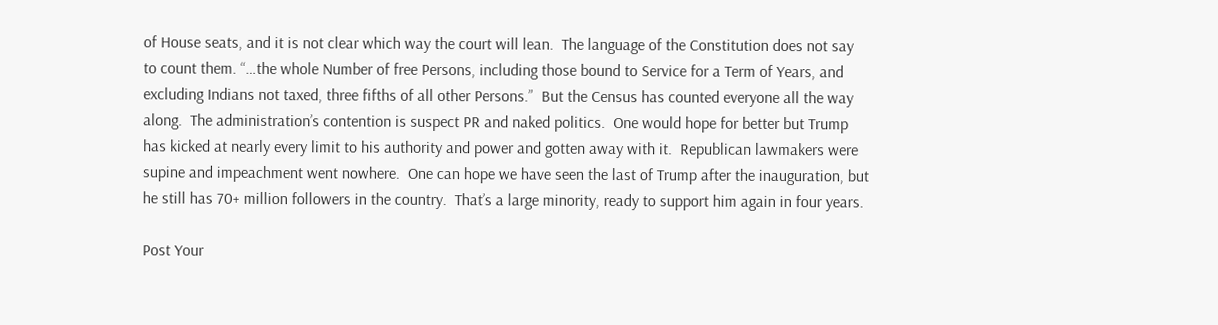of House seats, and it is not clear which way the court will lean.  The language of the Constitution does not say to count them. “…the whole Number of free Persons, including those bound to Service for a Term of Years, and excluding Indians not taxed, three fifths of all other Persons.”  But the Census has counted everyone all the way along.  The administration’s contention is suspect PR and naked politics.  One would hope for better but Trump has kicked at nearly every limit to his authority and power and gotten away with it.  Republican lawmakers were supine and impeachment went nowhere.  One can hope we have seen the last of Trump after the inauguration, but he still has 70+ million followers in the country.  That’s a large minority, ready to support him again in four years.

Post Your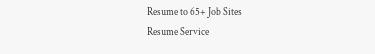Resume to 65+ Job Sites
Resume Service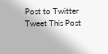Post to Twitter Tweet This Post